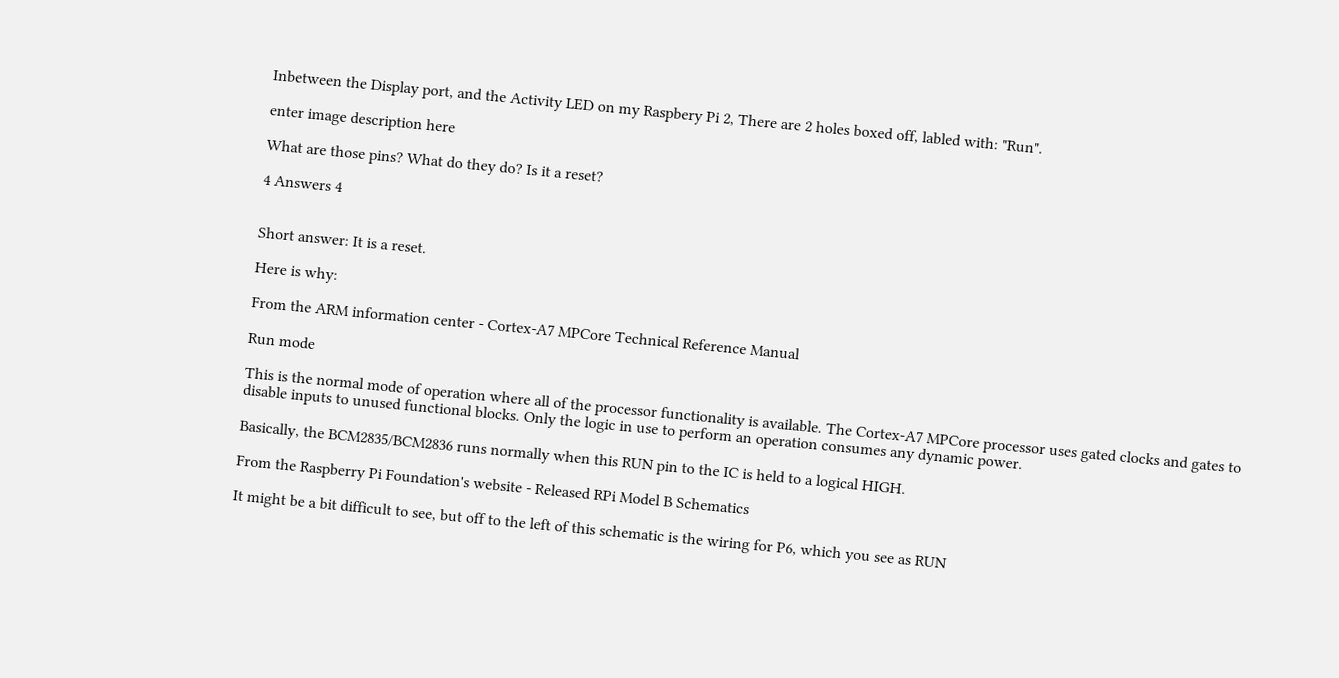Inbetween the Display port, and the Activity LED on my Raspbery Pi 2, There are 2 holes boxed off, labled with: "Run".

enter image description here

What are those pins? What do they do? Is it a reset?

4 Answers 4


Short answer: It is a reset.

Here is why:

From the ARM information center - Cortex-A7 MPCore Technical Reference Manual

Run mode

This is the normal mode of operation where all of the processor functionality is available. The Cortex-A7 MPCore processor uses gated clocks and gates to disable inputs to unused functional blocks. Only the logic in use to perform an operation consumes any dynamic power.

Basically, the BCM2835/BCM2836 runs normally when this RUN pin to the IC is held to a logical HIGH.

From the Raspberry Pi Foundation's website - Released RPi Model B Schematics

It might be a bit difficult to see, but off to the left of this schematic is the wiring for P6, which you see as RUN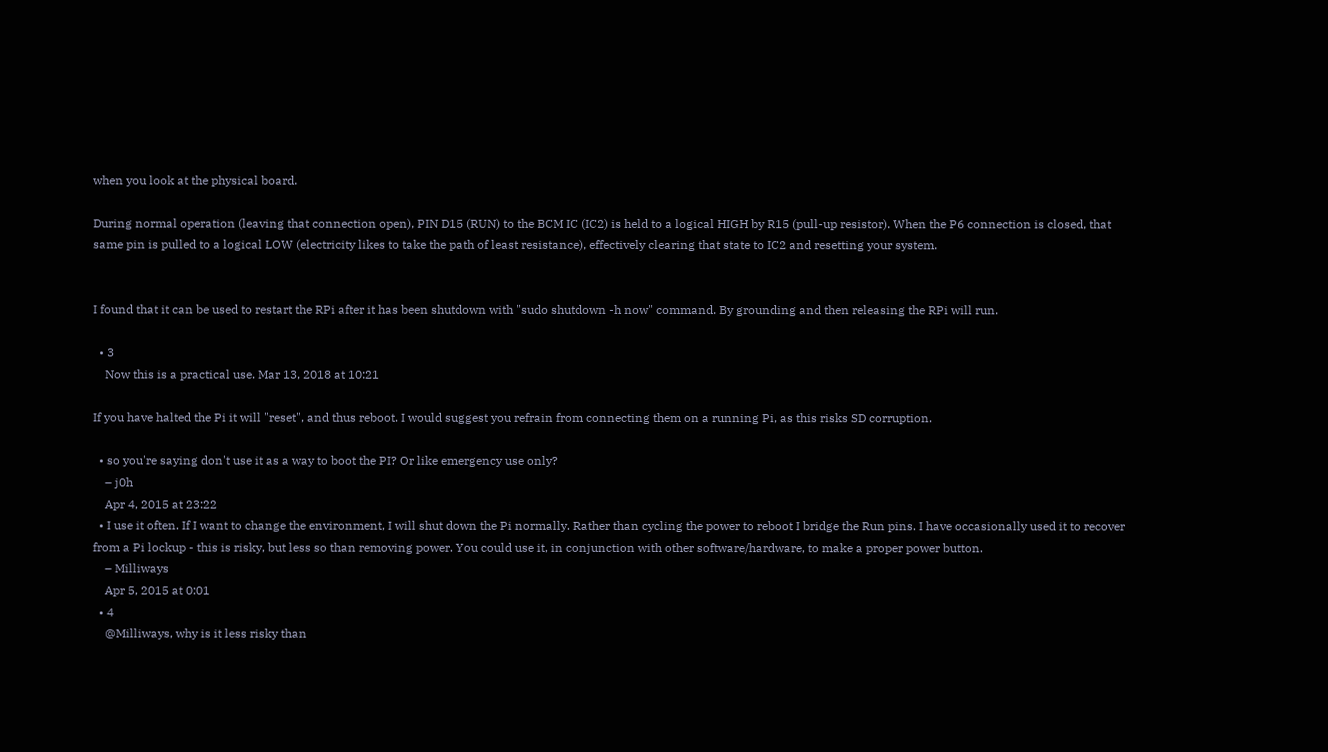when you look at the physical board.

During normal operation (leaving that connection open), PIN D15 (RUN) to the BCM IC (IC2) is held to a logical HIGH by R15 (pull-up resistor). When the P6 connection is closed, that same pin is pulled to a logical LOW (electricity likes to take the path of least resistance), effectively clearing that state to IC2 and resetting your system.


I found that it can be used to restart the RPi after it has been shutdown with "sudo shutdown -h now" command. By grounding and then releasing the RPi will run.

  • 3
    Now this is a practical use. Mar 13, 2018 at 10:21

If you have halted the Pi it will "reset", and thus reboot. I would suggest you refrain from connecting them on a running Pi, as this risks SD corruption.

  • so you're saying don't use it as a way to boot the PI? Or like emergency use only?
    – j0h
    Apr 4, 2015 at 23:22
  • I use it often. If I want to change the environment, I will shut down the Pi normally. Rather than cycling the power to reboot I bridge the Run pins. I have occasionally used it to recover from a Pi lockup - this is risky, but less so than removing power. You could use it, in conjunction with other software/hardware, to make a proper power button.
    – Milliways
    Apr 5, 2015 at 0:01
  • 4
    @Milliways, why is it less risky than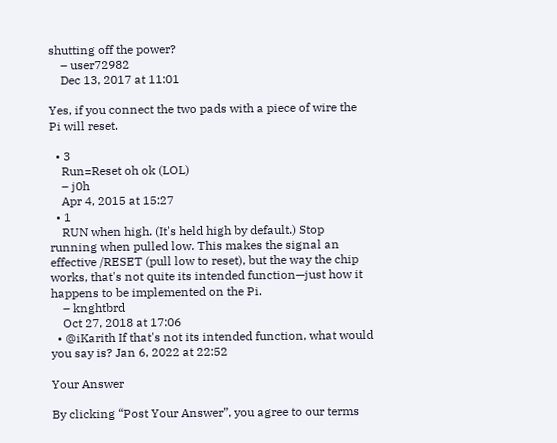shutting off the power?
    – user72982
    Dec 13, 2017 at 11:01

Yes, if you connect the two pads with a piece of wire the Pi will reset.

  • 3
    Run=Reset oh ok (LOL)
    – j0h
    Apr 4, 2015 at 15:27
  • 1
    RUN when high. (It's held high by default.) Stop running when pulled low. This makes the signal an effective /RESET (pull low to reset), but the way the chip works, that's not quite its intended function—just how it happens to be implemented on the Pi.
    – knghtbrd
    Oct 27, 2018 at 17:06
  • @iKarith If that's not its intended function, what would you say is? Jan 6, 2022 at 22:52

Your Answer

By clicking “Post Your Answer”, you agree to our terms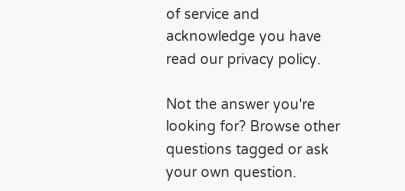of service and acknowledge you have read our privacy policy.

Not the answer you're looking for? Browse other questions tagged or ask your own question.